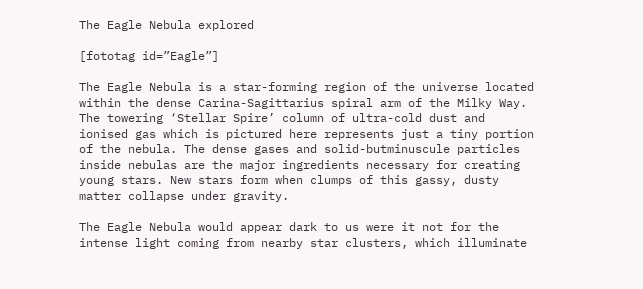The Eagle Nebula explored

[fototag id=”Eagle”]

The Eagle Nebula is a star-forming region of the universe located within the dense Carina-Sagittarius spiral arm of the Milky Way. The towering ‘Stellar Spire’ column of ultra-cold dust and ionised gas which is pictured here represents just a tiny portion of the nebula. The dense gases and solid-butminuscule particles inside nebulas are the major ingredients necessary for creating young stars. New stars form when clumps of this gassy, dusty matter collapse under gravity.

The Eagle Nebula would appear dark to us were it not for the intense light coming from nearby star clusters, which illuminate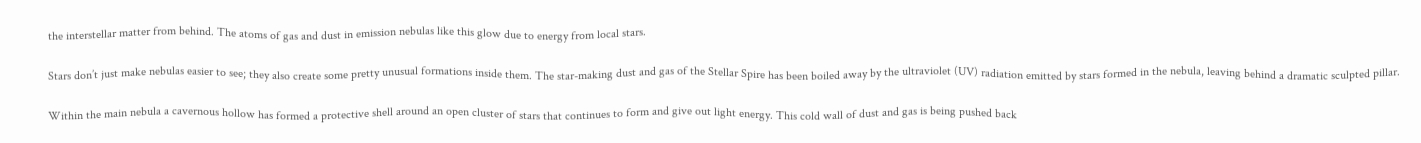the interstellar matter from behind. The atoms of gas and dust in emission nebulas like this glow due to energy from local stars.

Stars don’t just make nebulas easier to see; they also create some pretty unusual formations inside them. The star-making dust and gas of the Stellar Spire has been boiled away by the ultraviolet (UV) radiation emitted by stars formed in the nebula, leaving behind a dramatic sculpted pillar.

Within the main nebula a cavernous hollow has formed a protective shell around an open cluster of stars that continues to form and give out light energy. This cold wall of dust and gas is being pushed back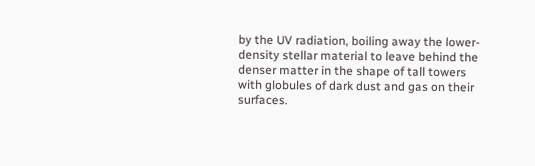by the UV radiation, boiling away the lower-density stellar material to leave behind the denser matter in the shape of tall towers with globules of dark dust and gas on their surfaces.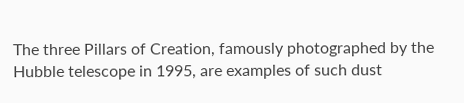The three Pillars of Creation, famously photographed by the Hubble telescope in 1995, are examples of such dust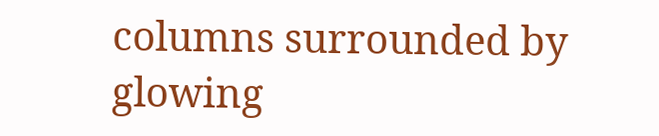columns surrounded by glowing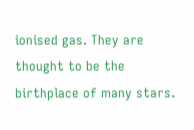ionised gas. They are thought to be the birthplace of many stars.